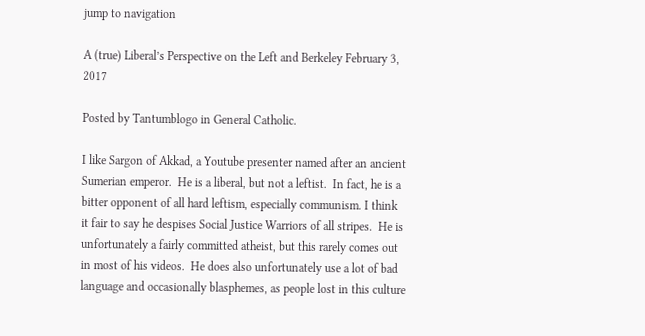jump to navigation

A (true) Liberal’s Perspective on the Left and Berkeley February 3, 2017

Posted by Tantumblogo in General Catholic.

I like Sargon of Akkad, a Youtube presenter named after an ancient Sumerian emperor.  He is a liberal, but not a leftist.  In fact, he is a bitter opponent of all hard leftism, especially communism. I think it fair to say he despises Social Justice Warriors of all stripes.  He is unfortunately a fairly committed atheist, but this rarely comes out in most of his videos.  He does also unfortunately use a lot of bad language and occasionally blasphemes, as people lost in this culture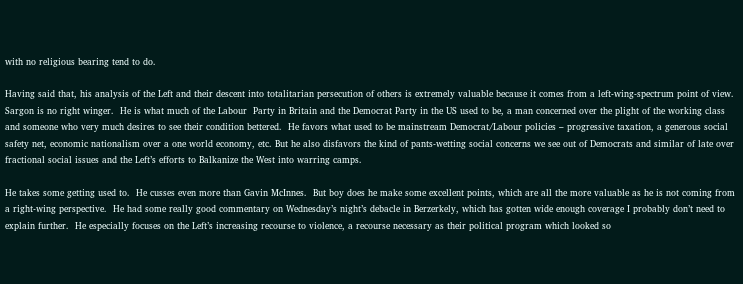with no religious bearing tend to do.

Having said that, his analysis of the Left and their descent into totalitarian persecution of others is extremely valuable because it comes from a left-wing-spectrum point of view.  Sargon is no right winger.  He is what much of the Labour  Party in Britain and the Democrat Party in the US used to be, a man concerned over the plight of the working class and someone who very much desires to see their condition bettered.  He favors what used to be mainstream Democrat/Labour policies – progressive taxation, a generous social safety net, economic nationalism over a one world economy, etc. But he also disfavors the kind of pants-wetting social concerns we see out of Democrats and similar of late over fractional social issues and the Left’s efforts to Balkanize the West into warring camps.

He takes some getting used to.  He cusses even more than Gavin McInnes.  But boy does he make some excellent points, which are all the more valuable as he is not coming from a right-wing perspective.  He had some really good commentary on Wednesday’s night’s debacle in Berzerkely, which has gotten wide enough coverage I probably don’t need to explain further.  He especially focuses on the Left’s increasing recourse to violence, a recourse necessary as their political program which looked so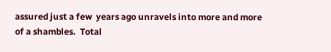assured just a few  years ago unravels into more and more of a shambles.  Total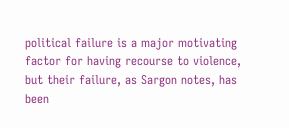political failure is a major motivating factor for having recourse to violence, but their failure, as Sargon notes, has been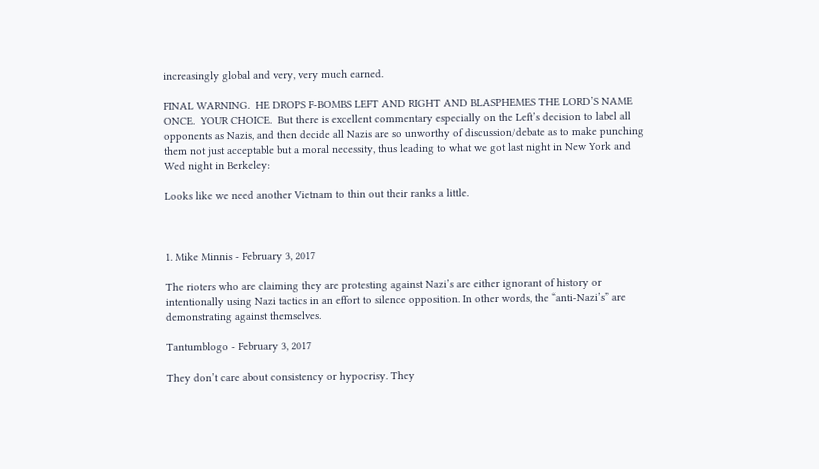increasingly global and very, very much earned.

FINAL WARNING.  HE DROPS F-BOMBS LEFT AND RIGHT AND BLASPHEMES THE LORD’S NAME ONCE.  YOUR CHOICE.  But there is excellent commentary especially on the Left’s decision to label all opponents as Nazis, and then decide all Nazis are so unworthy of discussion/debate as to make punching them not just acceptable but a moral necessity, thus leading to what we got last night in New York and Wed night in Berkeley:

Looks like we need another Vietnam to thin out their ranks a little.



1. Mike Minnis - February 3, 2017

The rioters who are claiming they are protesting against Nazi’s are either ignorant of history or intentionally using Nazi tactics in an effort to silence opposition. In other words, the “anti-Nazi’s” are demonstrating against themselves.

Tantumblogo - February 3, 2017

They don’t care about consistency or hypocrisy. They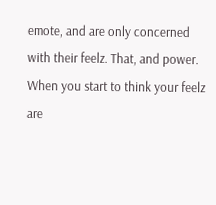emote, and are only concerned with their feelz. That, and power. When you start to think your feelz are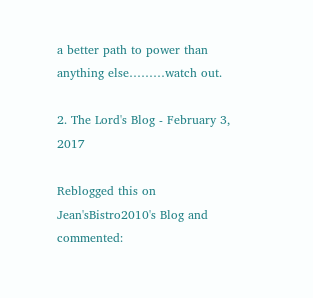a better path to power than anything else………watch out.

2. The Lord's Blog - February 3, 2017

Reblogged this on Jean'sBistro2010's Blog and commented: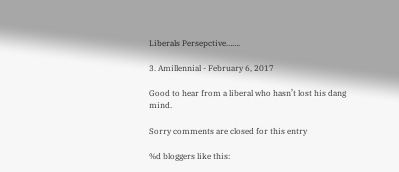Liberals Persepctive…….

3. Amillennial - February 6, 2017

Good to hear from a liberal who hasn’t lost his dang mind.

Sorry comments are closed for this entry

%d bloggers like this: